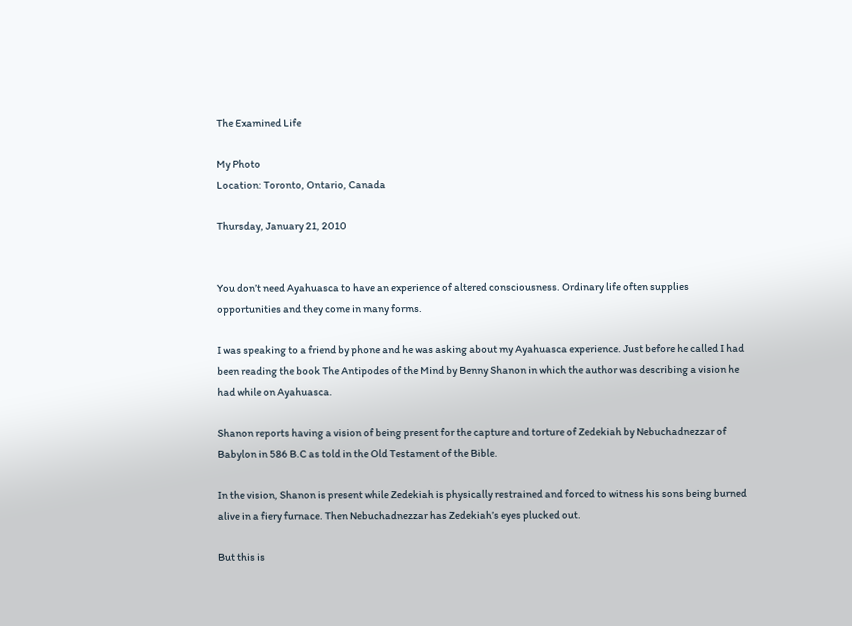The Examined Life

My Photo
Location: Toronto, Ontario, Canada

Thursday, January 21, 2010


You don’t need Ayahuasca to have an experience of altered consciousness. Ordinary life often supplies opportunities and they come in many forms.

I was speaking to a friend by phone and he was asking about my Ayahuasca experience. Just before he called I had been reading the book The Antipodes of the Mind by Benny Shanon in which the author was describing a vision he had while on Ayahuasca.

Shanon reports having a vision of being present for the capture and torture of Zedekiah by Nebuchadnezzar of Babylon in 586 B.C as told in the Old Testament of the Bible.

In the vision, Shanon is present while Zedekiah is physically restrained and forced to witness his sons being burned alive in a fiery furnace. Then Nebuchadnezzar has Zedekiah’s eyes plucked out.

But this is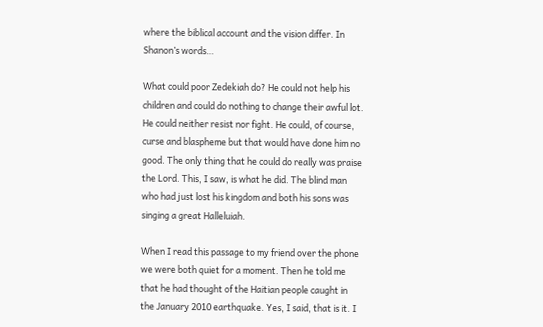where the biblical account and the vision differ. In Shanon’s words…

What could poor Zedekiah do? He could not help his children and could do nothing to change their awful lot. He could neither resist nor fight. He could, of course, curse and blaspheme but that would have done him no good. The only thing that he could do really was praise the Lord. This, I saw, is what he did. The blind man who had just lost his kingdom and both his sons was singing a great Halleluiah.

When I read this passage to my friend over the phone we were both quiet for a moment. Then he told me that he had thought of the Haitian people caught in the January 2010 earthquake. Yes, I said, that is it. I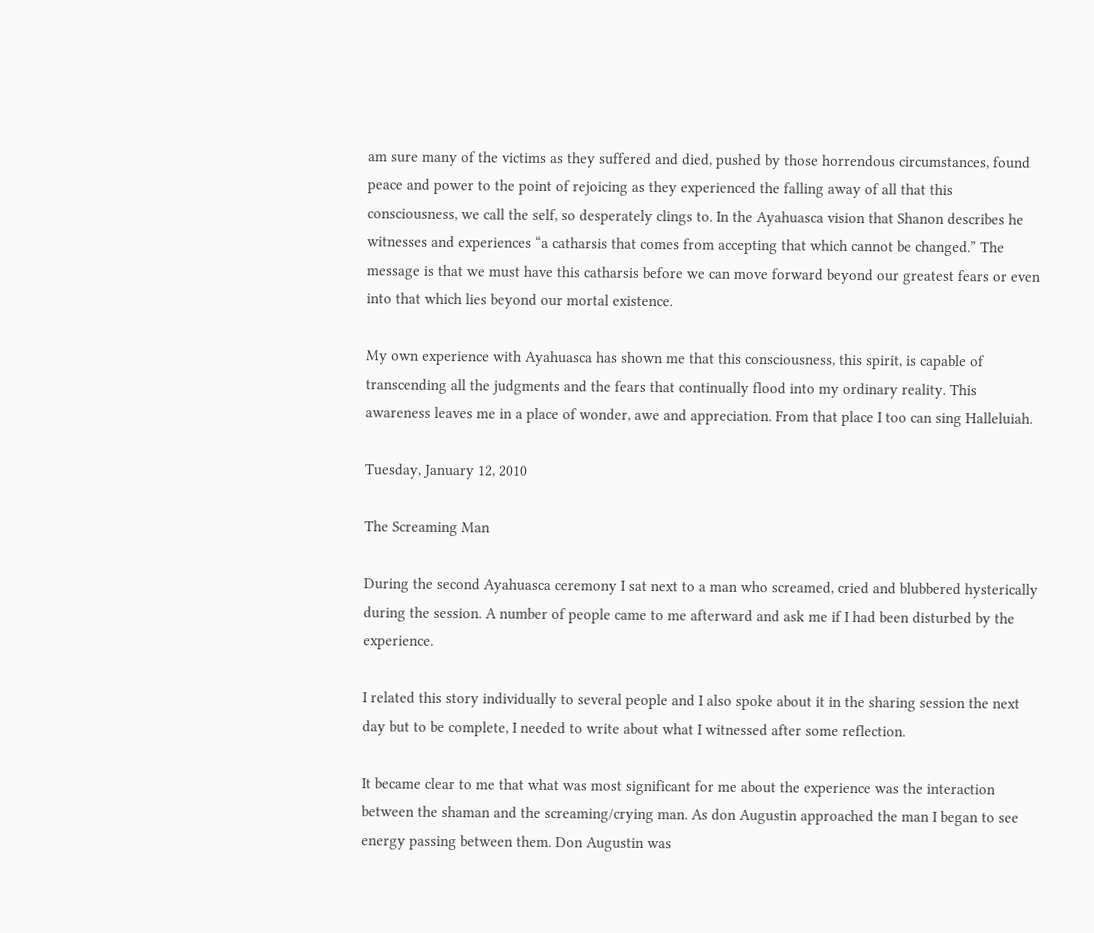am sure many of the victims as they suffered and died, pushed by those horrendous circumstances, found peace and power to the point of rejoicing as they experienced the falling away of all that this consciousness, we call the self, so desperately clings to. In the Ayahuasca vision that Shanon describes he witnesses and experiences “a catharsis that comes from accepting that which cannot be changed.” The message is that we must have this catharsis before we can move forward beyond our greatest fears or even into that which lies beyond our mortal existence.

My own experience with Ayahuasca has shown me that this consciousness, this spirit, is capable of transcending all the judgments and the fears that continually flood into my ordinary reality. This awareness leaves me in a place of wonder, awe and appreciation. From that place I too can sing Halleluiah.

Tuesday, January 12, 2010

The Screaming Man

During the second Ayahuasca ceremony I sat next to a man who screamed, cried and blubbered hysterically during the session. A number of people came to me afterward and ask me if I had been disturbed by the experience.

I related this story individually to several people and I also spoke about it in the sharing session the next day but to be complete, I needed to write about what I witnessed after some reflection.

It became clear to me that what was most significant for me about the experience was the interaction between the shaman and the screaming/crying man. As don Augustin approached the man I began to see energy passing between them. Don Augustin was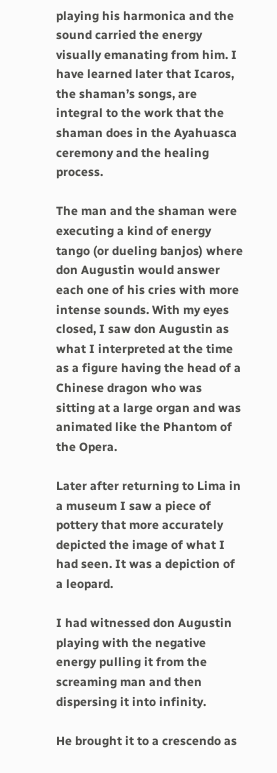playing his harmonica and the sound carried the energy visually emanating from him. I have learned later that Icaros, the shaman’s songs, are integral to the work that the shaman does in the Ayahuasca ceremony and the healing process.

The man and the shaman were executing a kind of energy tango (or dueling banjos) where don Augustin would answer each one of his cries with more intense sounds. With my eyes closed, I saw don Augustin as what I interpreted at the time as a figure having the head of a Chinese dragon who was sitting at a large organ and was animated like the Phantom of the Opera.

Later after returning to Lima in a museum I saw a piece of pottery that more accurately depicted the image of what I had seen. It was a depiction of a leopard.

I had witnessed don Augustin playing with the negative energy pulling it from the screaming man and then dispersing it into infinity.

He brought it to a crescendo as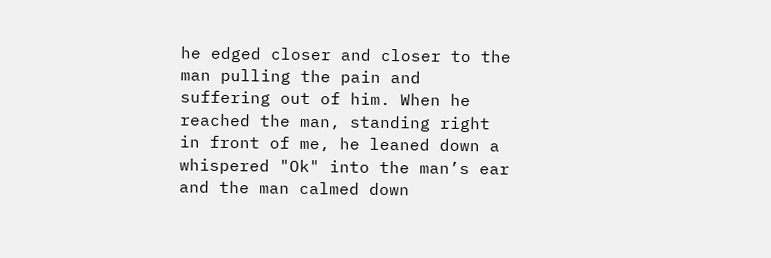he edged closer and closer to the man pulling the pain and suffering out of him. When he reached the man, standing right in front of me, he leaned down a whispered "Ok" into the man’s ear and the man calmed down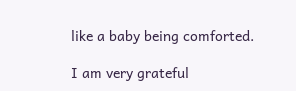like a baby being comforted.

I am very grateful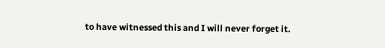to have witnessed this and I will never forget it.